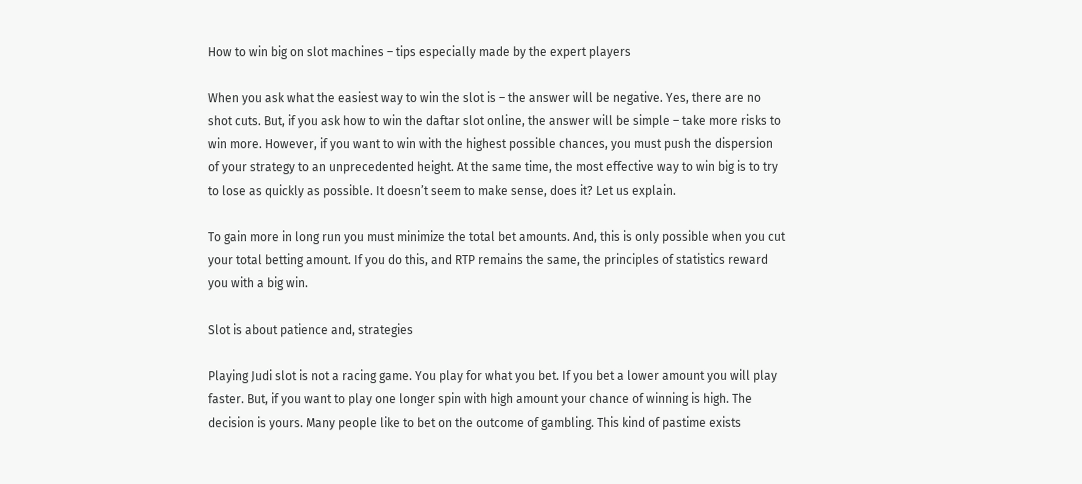How to win big on slot machines – tips especially made by the expert players

When you ask what the easiest way to win the slot is – the answer will be negative. Yes, there are no shot cuts. But, if you ask how to win the daftar slot online, the answer will be simple – take more risks to win more. However, if you want to win with the highest possible chances, you must push the dispersion of your strategy to an unprecedented height. At the same time, the most effective way to win big is to try to lose as quickly as possible. It doesn’t seem to make sense, does it? Let us explain.

To gain more in long run you must minimize the total bet amounts. And, this is only possible when you cut your total betting amount. If you do this, and RTP remains the same, the principles of statistics reward you with a big win.

Slot is about patience and, strategies

Playing Judi slot is not a racing game. You play for what you bet. If you bet a lower amount you will play faster. But, if you want to play one longer spin with high amount your chance of winning is high. The decision is yours. Many people like to bet on the outcome of gambling. This kind of pastime exists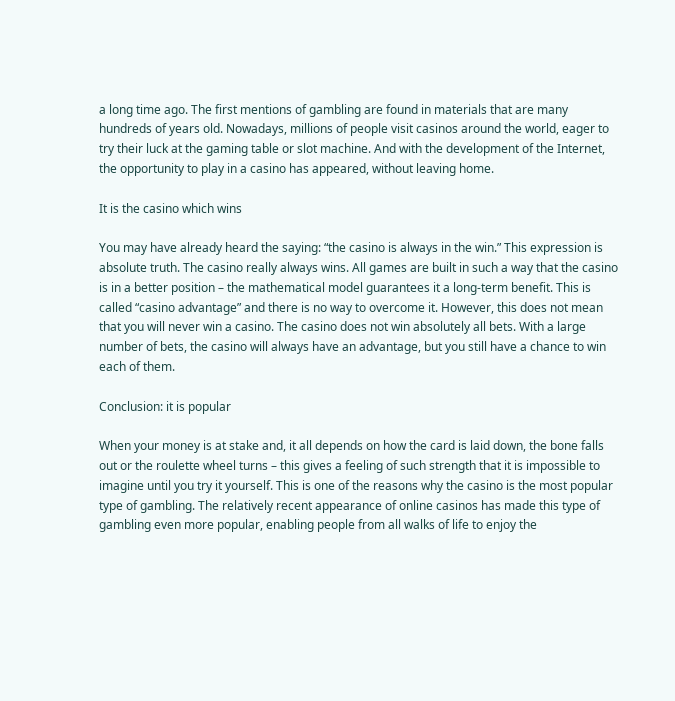a long time ago. The first mentions of gambling are found in materials that are many hundreds of years old. Nowadays, millions of people visit casinos around the world, eager to try their luck at the gaming table or slot machine. And with the development of the Internet, the opportunity to play in a casino has appeared, without leaving home.

It is the casino which wins

You may have already heard the saying: “the casino is always in the win.” This expression is absolute truth. The casino really always wins. All games are built in such a way that the casino is in a better position – the mathematical model guarantees it a long-term benefit. This is called “casino advantage” and there is no way to overcome it. However, this does not mean that you will never win a casino. The casino does not win absolutely all bets. With a large number of bets, the casino will always have an advantage, but you still have a chance to win each of them.

Conclusion: it is popular

When your money is at stake and, it all depends on how the card is laid down, the bone falls out or the roulette wheel turns – this gives a feeling of such strength that it is impossible to imagine until you try it yourself. This is one of the reasons why the casino is the most popular type of gambling. The relatively recent appearance of online casinos has made this type of gambling even more popular, enabling people from all walks of life to enjoy the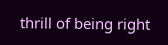thrill of being right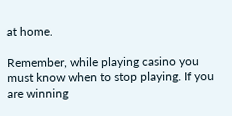at home.

Remember, while playing casino you must know when to stop playing. If you are winning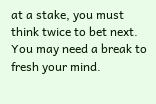at a stake, you must think twice to bet next. You may need a break to fresh your mind.